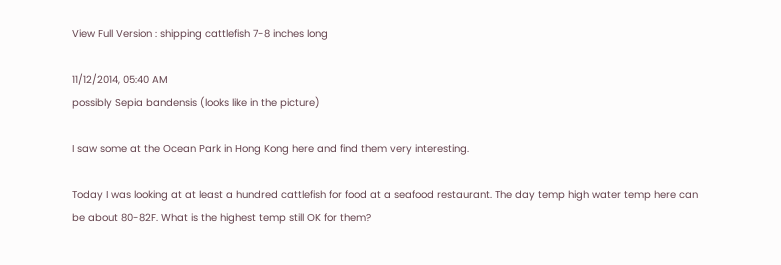View Full Version : shipping cattlefish 7-8 inches long

11/12/2014, 05:40 AM
possibly Sepia bandensis (looks like in the picture)

I saw some at the Ocean Park in Hong Kong here and find them very interesting.

Today I was looking at at least a hundred cattlefish for food at a seafood restaurant. The day temp high water temp here can be about 80-82F. What is the highest temp still OK for them?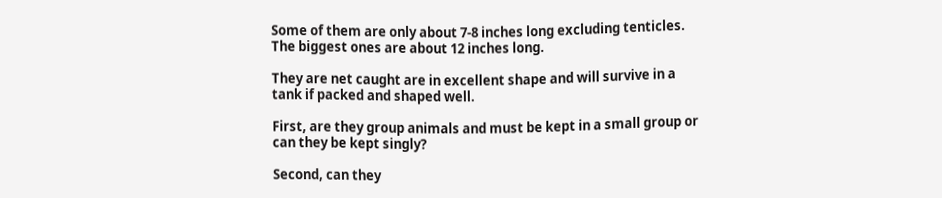Some of them are only about 7-8 inches long excluding tenticles. The biggest ones are about 12 inches long.

They are net caught are in excellent shape and will survive in a tank if packed and shaped well.

First, are they group animals and must be kept in a small group or can they be kept singly?

Second, can they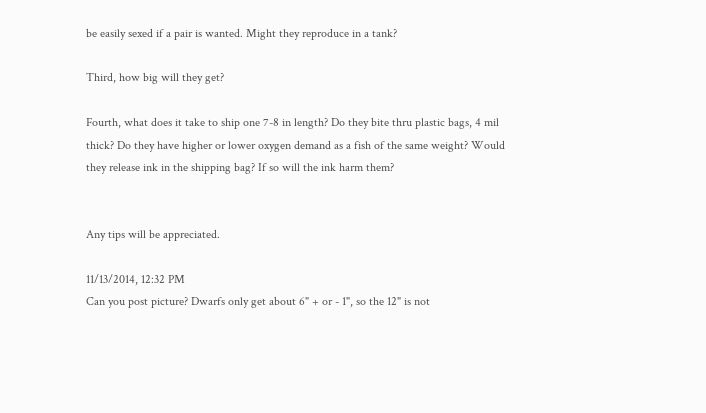be easily sexed if a pair is wanted. Might they reproduce in a tank?

Third, how big will they get?

Fourth, what does it take to ship one 7-8 in length? Do they bite thru plastic bags, 4 mil thick? Do they have higher or lower oxygen demand as a fish of the same weight? Would they release ink in the shipping bag? If so will the ink harm them?


Any tips will be appreciated.

11/13/2014, 12:32 PM
Can you post picture? Dwarfs only get about 6" + or - 1", so the 12" is not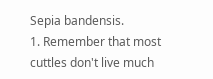Sepia bandensis.
1. Remember that most cuttles don't live much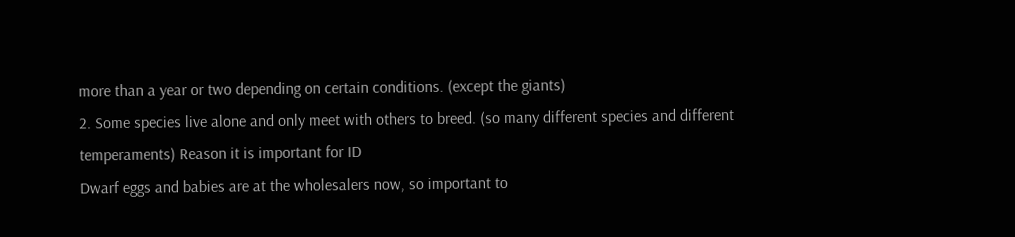more than a year or two depending on certain conditions. (except the giants)
2. Some species live alone and only meet with others to breed. (so many different species and different temperaments) Reason it is important for ID
Dwarf eggs and babies are at the wholesalers now, so important to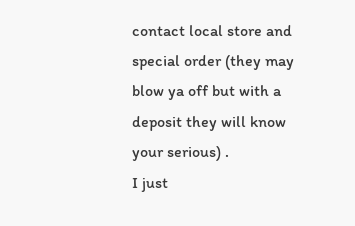contact local store and special order (they may blow ya off but with a deposit they will know your serious) .
I just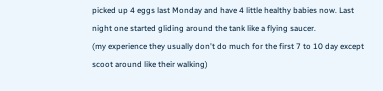picked up 4 eggs last Monday and have 4 little healthy babies now. Last night one started gliding around the tank like a flying saucer.
(my experience they usually don't do much for the first 7 to 10 day except scoot around like their walking)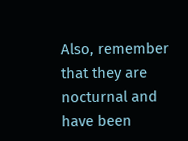Also, remember that they are nocturnal and have been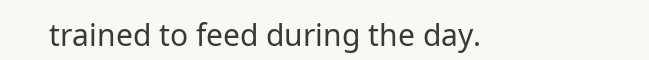trained to feed during the day.